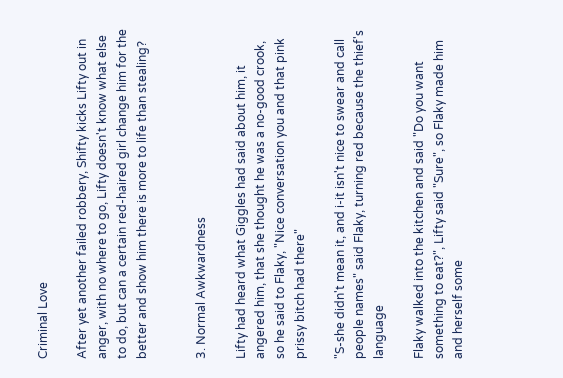Criminal Love

After yet another failed robbery, Shifty kicks Lifty out in anger, with no where to go, Lifty doesn't know what else to do, but can a certain red-haired girl change him for the better and show him there is more to life than stealing?


3. Normal Awkwardness

Lifty had heard what Giggles had said about him, it angered him, that she thought he was a no-good crook, so he said to Flaky, "Nice conversation you and that pink prissy bitch had there"

"S-she didn't mean it, and i-it isn't nice to swear and call people names" said Flaky, turning red because the thief's language

Flaky walked into the kitchen and said "Do you want something to eat?", Lifty said "Sure", so Flaky made him and herself some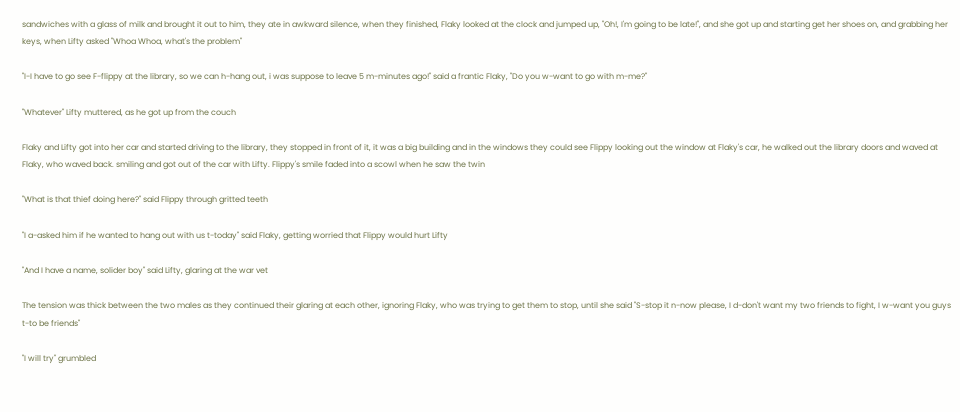sandwiches with a glass of milk and brought it out to him, they ate in awkward silence, when they finished, Flaky looked at the clock and jumped up, "Oh!, I'm going to be late!", and she got up and starting get her shoes on, and grabbing her keys, when Lifty asked "Whoa Whoa, what's the problem"

"I-I have to go see F-flippy at the library, so we can h-hang out, i was suppose to leave 5 m-minutes ago!" said a frantic Flaky, "Do you w-want to go with m-me?"

"Whatever" Lifty muttered, as he got up from the couch

Flaky and Lifty got into her car and started driving to the library, they stopped in front of it, it was a big building and in the windows they could see Flippy looking out the window at Flaky's car, he walked out the library doors and waved at Flaky, who waved back. smiling and got out of the car with Lifty. Flippy's smile faded into a scowl when he saw the twin

"What is that thief doing here?" said Flippy through gritted teeth

"I a-asked him if he wanted to hang out with us t-today" said Flaky, getting worried that Flippy would hurt Lifty

"And I have a name, solider boy" said Lifty, glaring at the war vet

The tension was thick between the two males as they continued their glaring at each other, ignoring Flaky, who was trying to get them to stop, until she said "S-stop it n-now please, I d-don't want my two friends to fight, I w-want you guys t-to be friends"

"I will try" grumbled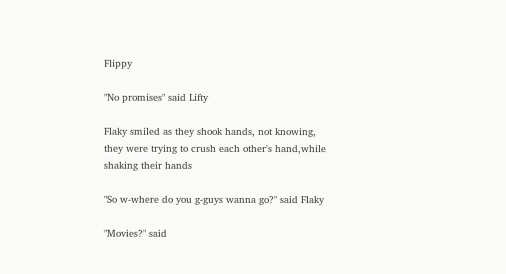Flippy

"No promises" said Lifty

Flaky smiled as they shook hands, not knowing, they were trying to crush each other's hand,while shaking their hands

"So w-where do you g-guys wanna go?" said Flaky

"Movies?" said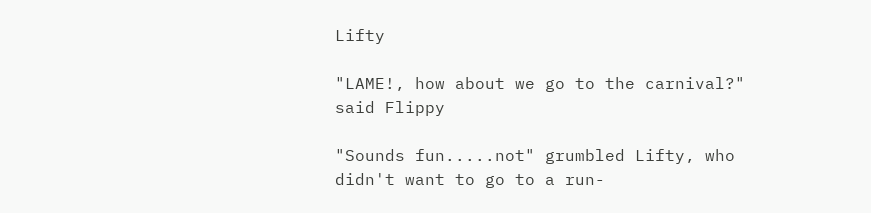Lifty

"LAME!, how about we go to the carnival?" said Flippy

"Sounds fun.....not" grumbled Lifty, who didn't want to go to a run-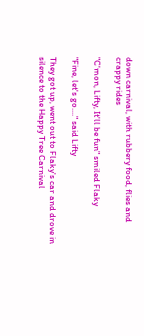down carnival, with rubbery food, flies and crappy rides

"C'mon, Lifty, It'll be fun" smiled Flaky

"Fine, let's go...." said Lifty

They got up, went out to Flaky's car and drove in silence to the Happy Tree Carnival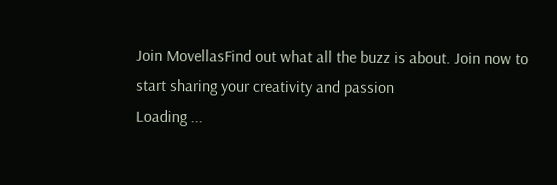Join MovellasFind out what all the buzz is about. Join now to start sharing your creativity and passion
Loading ...